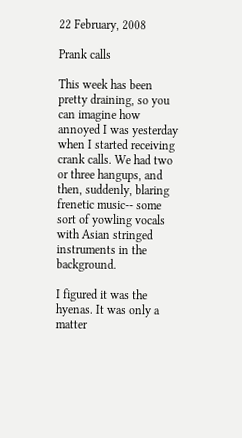22 February, 2008

Prank calls

This week has been pretty draining, so you can imagine how annoyed I was yesterday when I started receiving crank calls. We had two or three hangups, and then, suddenly, blaring frenetic music-- some sort of yowling vocals with Asian stringed instruments in the background.

I figured it was the hyenas. It was only a matter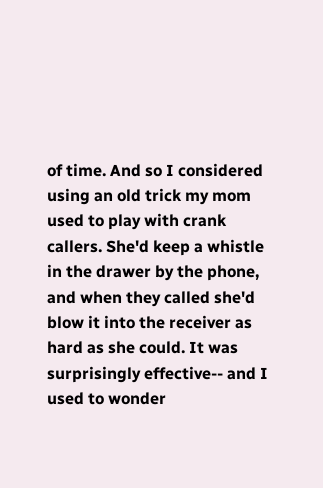of time. And so I considered using an old trick my mom used to play with crank callers. She'd keep a whistle in the drawer by the phone, and when they called she'd blow it into the receiver as hard as she could. It was surprisingly effective-- and I used to wonder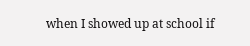when I showed up at school if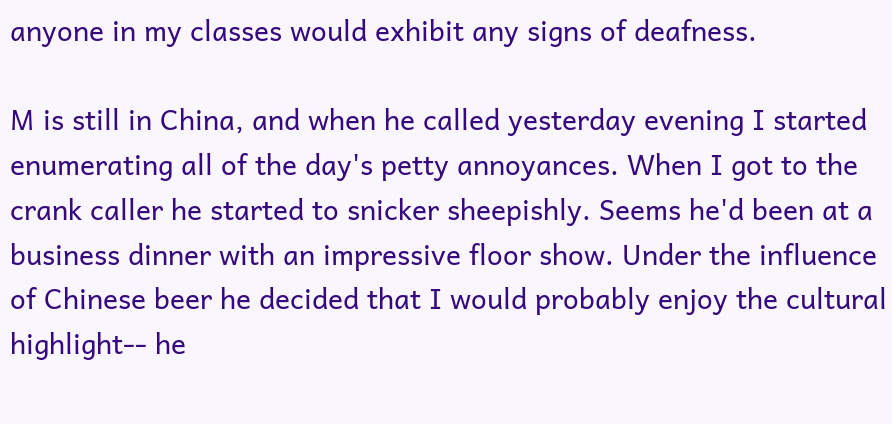anyone in my classes would exhibit any signs of deafness.

M is still in China, and when he called yesterday evening I started enumerating all of the day's petty annoyances. When I got to the crank caller he started to snicker sheepishly. Seems he'd been at a business dinner with an impressive floor show. Under the influence of Chinese beer he decided that I would probably enjoy the cultural highlight-- he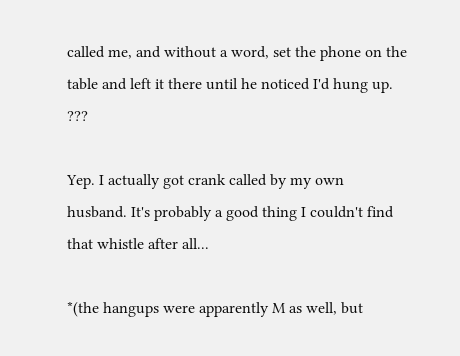called me, and without a word, set the phone on the table and left it there until he noticed I'd hung up. ???

Yep. I actually got crank called by my own husband. It's probably a good thing I couldn't find that whistle after all...

*(the hangups were apparently M as well, but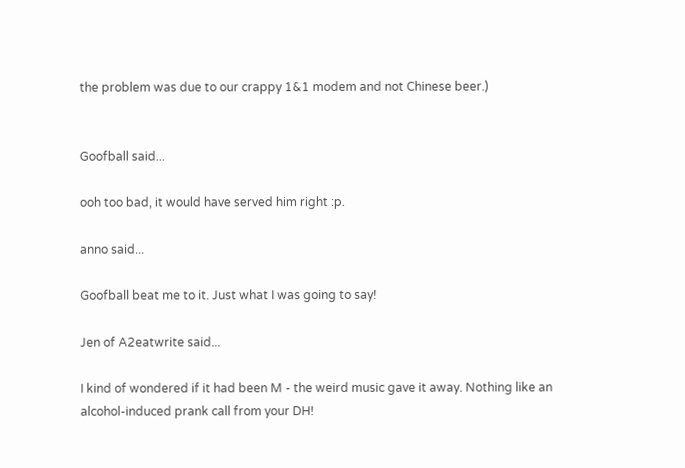the problem was due to our crappy 1&1 modem and not Chinese beer.)


Goofball said...

ooh too bad, it would have served him right :p.

anno said...

Goofball beat me to it. Just what I was going to say!

Jen of A2eatwrite said...

I kind of wondered if it had been M - the weird music gave it away. Nothing like an alcohol-induced prank call from your DH!